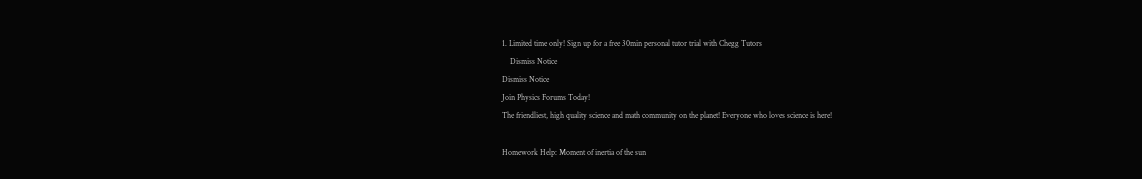1. Limited time only! Sign up for a free 30min personal tutor trial with Chegg Tutors
    Dismiss Notice
Dismiss Notice
Join Physics Forums Today!
The friendliest, high quality science and math community on the planet! Everyone who loves science is here!

Homework Help: Moment of inertia of the sun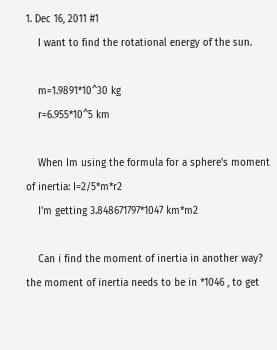1. Dec 16, 2011 #1
    I want to find the rotational energy of the sun.

    m=1.9891*10^30 kg
    r=6.955*10^5 km

    When Im using the formula for a sphere's moment of inertia: I=2/5*m*r2
    I'm getting 3.848671797*1047 km*m2

    Can i find the moment of inertia in another way? the moment of inertia needs to be in *1046 , to get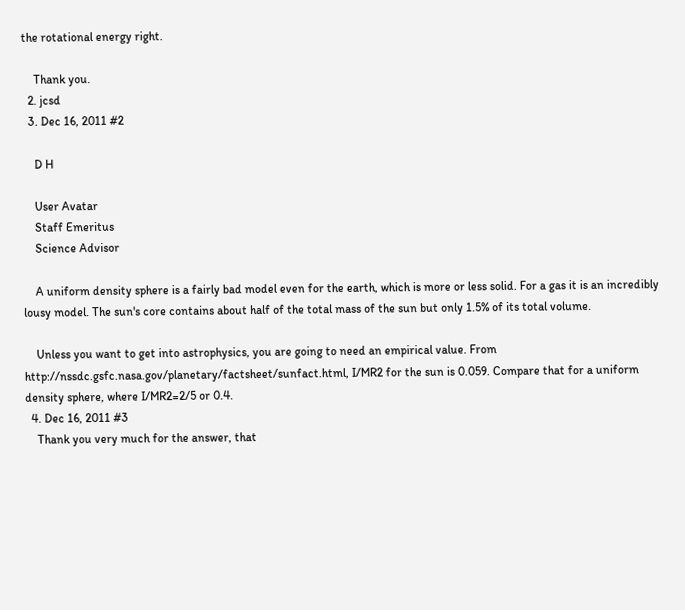the rotational energy right.

    Thank you.
  2. jcsd
  3. Dec 16, 2011 #2

    D H

    User Avatar
    Staff Emeritus
    Science Advisor

    A uniform density sphere is a fairly bad model even for the earth, which is more or less solid. For a gas it is an incredibly lousy model. The sun's core contains about half of the total mass of the sun but only 1.5% of its total volume.

    Unless you want to get into astrophysics, you are going to need an empirical value. From http://nssdc.gsfc.nasa.gov/planetary/factsheet/sunfact.html, I/MR2 for the sun is 0.059. Compare that for a uniform density sphere, where I/MR2=2/5 or 0.4.
  4. Dec 16, 2011 #3
    Thank you very much for the answer, that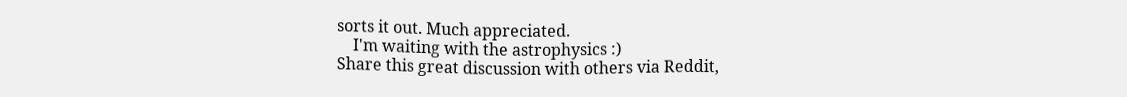sorts it out. Much appreciated.
    I'm waiting with the astrophysics :)
Share this great discussion with others via Reddit,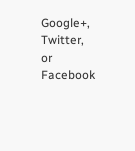Google+, Twitter, or Facebook